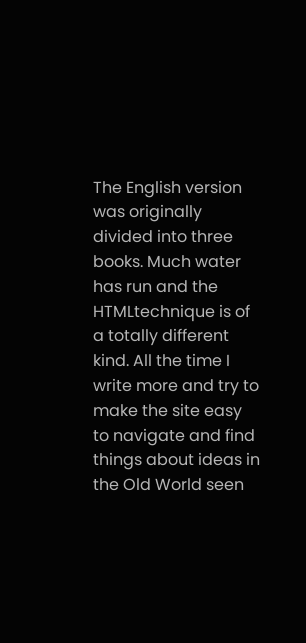The English version was originally divided into three books. Much water has run and the HTMLtechnique is of a totally different kind. All the time I write more and try to make the site easy to navigate and find things about ideas in the Old World seen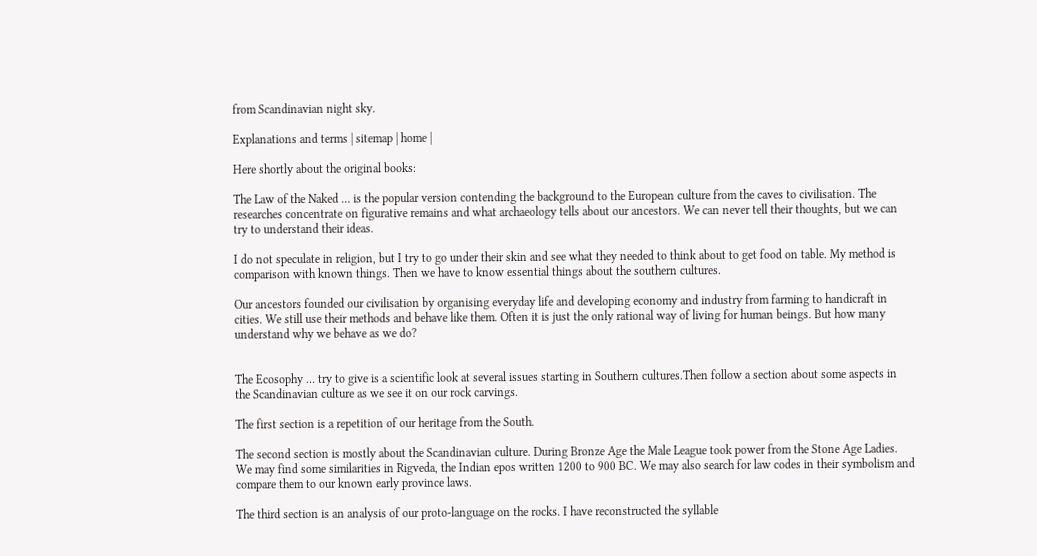from Scandinavian night sky.

Explanations and terms | sitemap | home |

Here shortly about the original books:

The Law of the Naked … is the popular version contending the background to the European culture from the caves to civilisation. The researches concentrate on figurative remains and what archaeology tells about our ancestors. We can never tell their thoughts, but we can try to understand their ideas.

I do not speculate in religion, but I try to go under their skin and see what they needed to think about to get food on table. My method is comparison with known things. Then we have to know essential things about the southern cultures.

Our ancestors founded our civilisation by organising everyday life and developing economy and industry from farming to handicraft in cities. We still use their methods and behave like them. Often it is just the only rational way of living for human beings. But how many understand why we behave as we do?


The Ecosophy … try to give is a scientific look at several issues starting in Southern cultures.Then follow a section about some aspects in the Scandinavian culture as we see it on our rock carvings.

The first section is a repetition of our heritage from the South.

The second section is mostly about the Scandinavian culture. During Bronze Age the Male League took power from the Stone Age Ladies. We may find some similarities in Rigveda, the Indian epos written 1200 to 900 BC. We may also search for law codes in their symbolism and compare them to our known early province laws.

The third section is an analysis of our proto-language on the rocks. I have reconstructed the syllable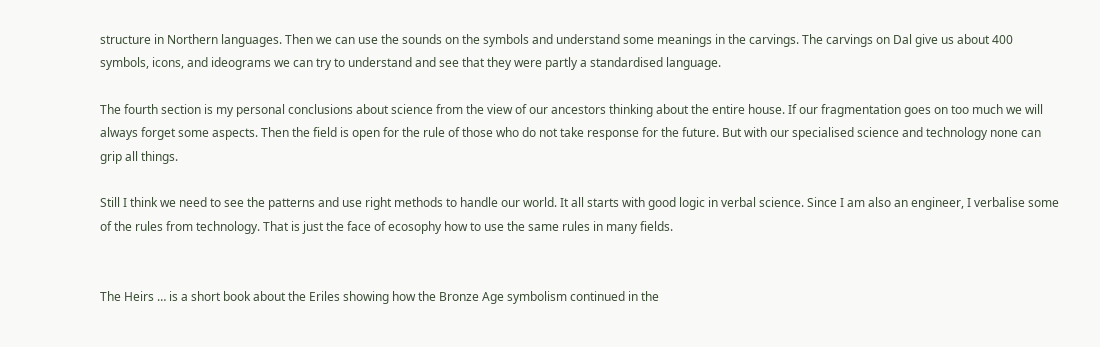structure in Northern languages. Then we can use the sounds on the symbols and understand some meanings in the carvings. The carvings on Dal give us about 400 symbols, icons, and ideograms we can try to understand and see that they were partly a standardised language.

The fourth section is my personal conclusions about science from the view of our ancestors thinking about the entire house. If our fragmentation goes on too much we will always forget some aspects. Then the field is open for the rule of those who do not take response for the future. But with our specialised science and technology none can grip all things.

Still I think we need to see the patterns and use right methods to handle our world. It all starts with good logic in verbal science. Since I am also an engineer, I verbalise some of the rules from technology. That is just the face of ecosophy how to use the same rules in many fields.


The Heirs … is a short book about the Eriles showing how the Bronze Age symbolism continued in the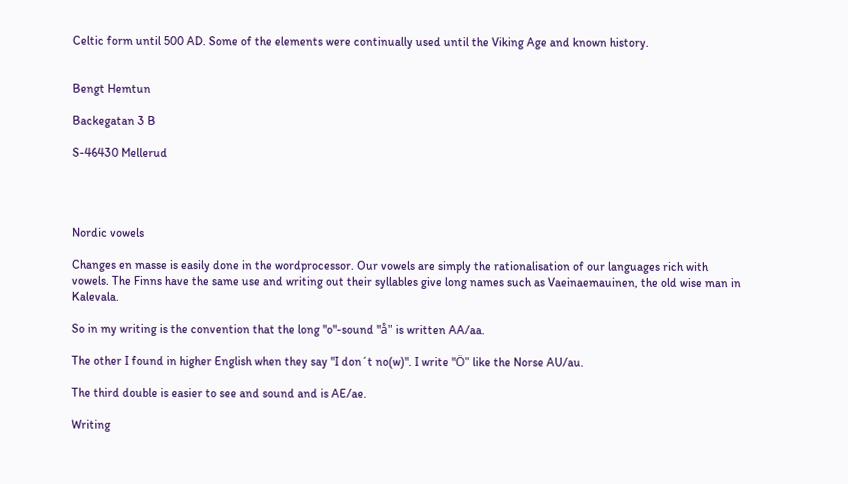Celtic form until 500 AD. Some of the elements were continually used until the Viking Age and known history.


Bengt Hemtun

Backegatan 3 B

S-46430 Mellerud




Nordic vowels

Changes en masse is easily done in the wordprocessor. Our vowels are simply the rationalisation of our languages rich with vowels. The Finns have the same use and writing out their syllables give long names such as Vaeinaemauinen, the old wise man in Kalevala.

So in my writing is the convention that the long "o"-sound "å" is written AA/aa.

The other I found in higher English when they say "I don´t no(w)". I write "Ö" like the Norse AU/au.

The third double is easier to see and sound and is AE/ae.

Writing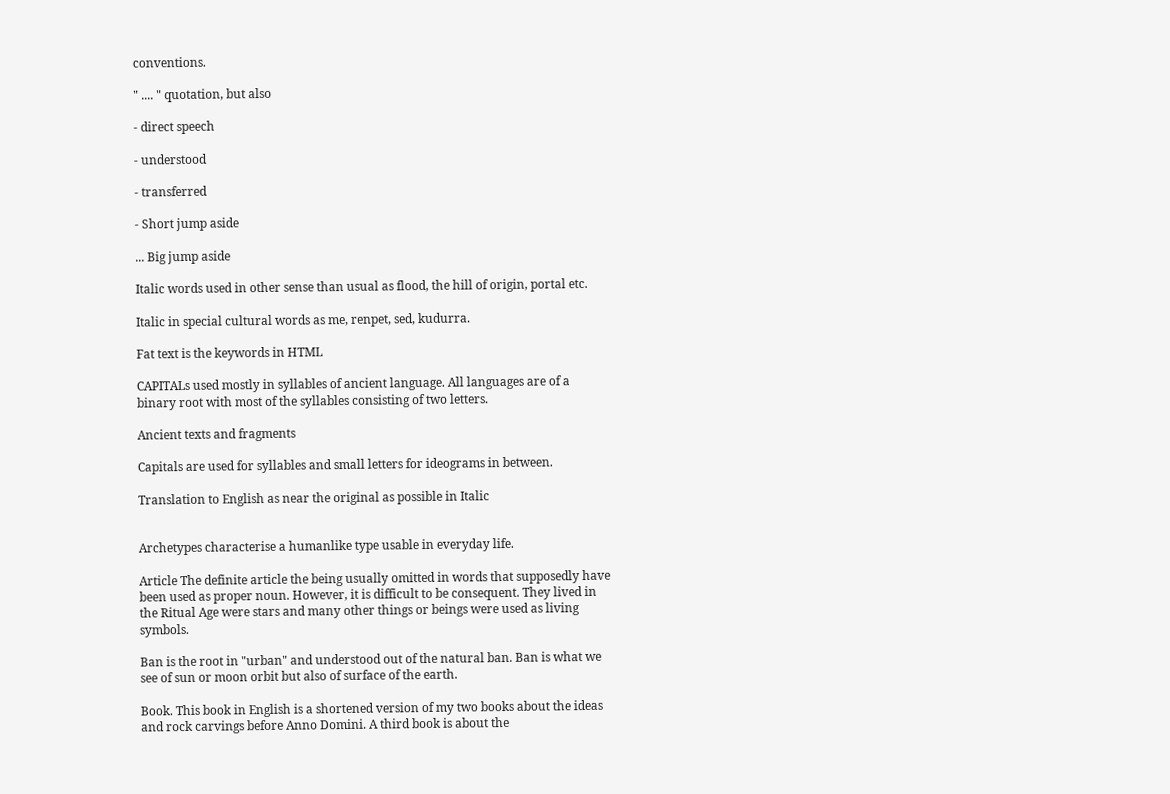conventions.

" .... " quotation, but also

- direct speech

- understood

- transferred

- Short jump aside

... Big jump aside

Italic words used in other sense than usual as flood, the hill of origin, portal etc.

Italic in special cultural words as me, renpet, sed, kudurra.

Fat text is the keywords in HTML

CAPITALs used mostly in syllables of ancient language. All languages are of a binary root with most of the syllables consisting of two letters.

Ancient texts and fragments

Capitals are used for syllables and small letters for ideograms in between.

Translation to English as near the original as possible in Italic


Archetypes characterise a humanlike type usable in everyday life.

Article The definite article the being usually omitted in words that supposedly have been used as proper noun. However, it is difficult to be consequent. They lived in the Ritual Age were stars and many other things or beings were used as living symbols.

Ban is the root in "urban" and understood out of the natural ban. Ban is what we see of sun or moon orbit but also of surface of the earth.

Book. This book in English is a shortened version of my two books about the ideas and rock carvings before Anno Domini. A third book is about the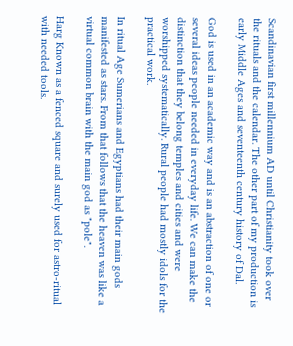Scandinavian first millennium AD until Christianity took over the rituals and the calendar. The other part of my production is early Middle Ages and seventeenth century history of Dal.

God is used in an academic way and is an abstraction of one or several ideas people needed in everyday life. We can make the distinction that they belong temples and cities and were worshipped systematically. Rural people had mostly idols for the practical work.

In ritual Age Sumerians and Egyptians had their main gods manifested as stars. From that follows that the heaven was like a virtual common brain with the main god as "pole".

Harg Known as a fenced square and surely used for astro-ritual with needed tools.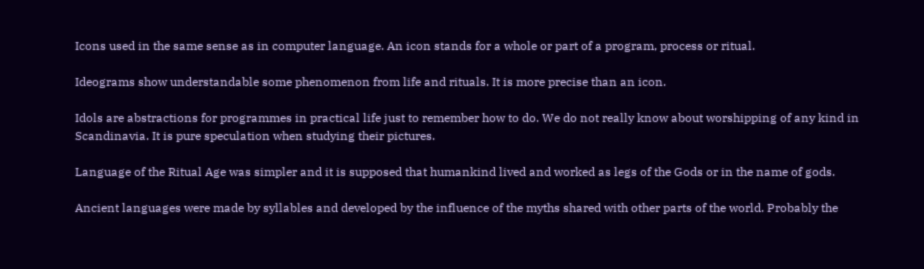Icons used in the same sense as in computer language. An icon stands for a whole or part of a program, process or ritual.

Ideograms show understandable some phenomenon from life and rituals. It is more precise than an icon.

Idols are abstractions for programmes in practical life just to remember how to do. We do not really know about worshipping of any kind in Scandinavia. It is pure speculation when studying their pictures.

Language of the Ritual Age was simpler and it is supposed that humankind lived and worked as legs of the Gods or in the name of gods.

Ancient languages were made by syllables and developed by the influence of the myths shared with other parts of the world. Probably the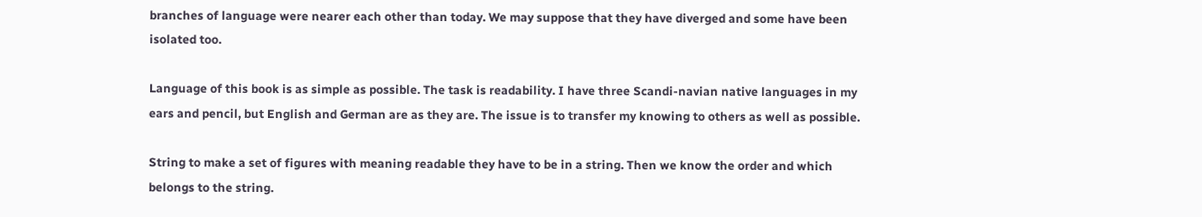branches of language were nearer each other than today. We may suppose that they have diverged and some have been isolated too.

Language of this book is as simple as possible. The task is readability. I have three Scandi-navian native languages in my ears and pencil, but English and German are as they are. The issue is to transfer my knowing to others as well as possible.

String to make a set of figures with meaning readable they have to be in a string. Then we know the order and which belongs to the string.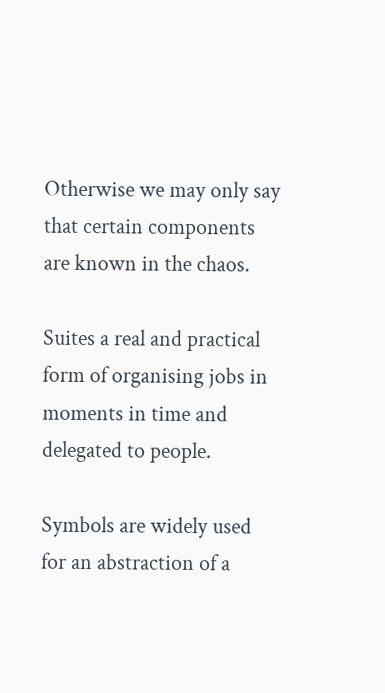Otherwise we may only say that certain components are known in the chaos.

Suites a real and practical form of organising jobs in moments in time and delegated to people.

Symbols are widely used for an abstraction of a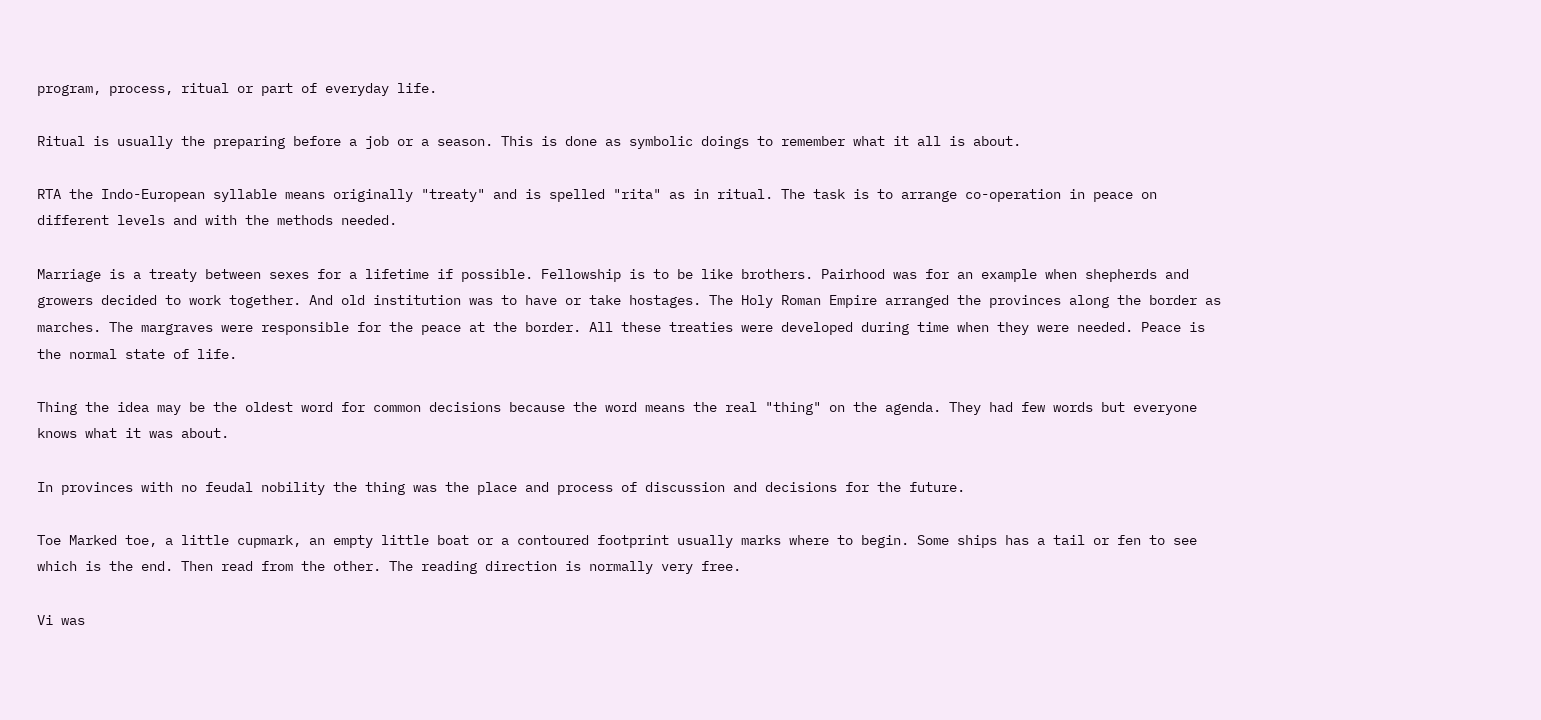program, process, ritual or part of everyday life.

Ritual is usually the preparing before a job or a season. This is done as symbolic doings to remember what it all is about.

RTA the Indo-European syllable means originally "treaty" and is spelled "rita" as in ritual. The task is to arrange co-operation in peace on different levels and with the methods needed.

Marriage is a treaty between sexes for a lifetime if possible. Fellowship is to be like brothers. Pairhood was for an example when shepherds and growers decided to work together. And old institution was to have or take hostages. The Holy Roman Empire arranged the provinces along the border as marches. The margraves were responsible for the peace at the border. All these treaties were developed during time when they were needed. Peace is the normal state of life.

Thing the idea may be the oldest word for common decisions because the word means the real "thing" on the agenda. They had few words but everyone knows what it was about.

In provinces with no feudal nobility the thing was the place and process of discussion and decisions for the future.

Toe Marked toe, a little cupmark, an empty little boat or a contoured footprint usually marks where to begin. Some ships has a tail or fen to see which is the end. Then read from the other. The reading direction is normally very free.

Vi was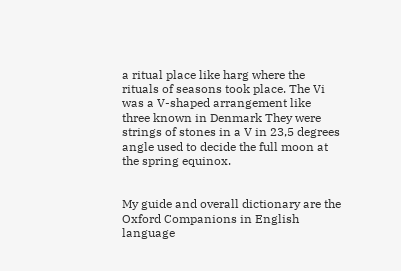a ritual place like harg where the rituals of seasons took place. The Vi was a V-shaped arrangement like three known in Denmark They were strings of stones in a V in 23,5 degrees angle used to decide the full moon at the spring equinox.


My guide and overall dictionary are the Oxford Companions in English language